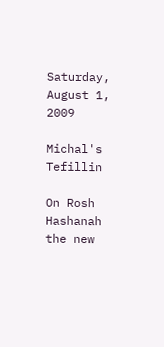Saturday, August 1, 2009

Michal's Tefillin

On Rosh Hashanah the new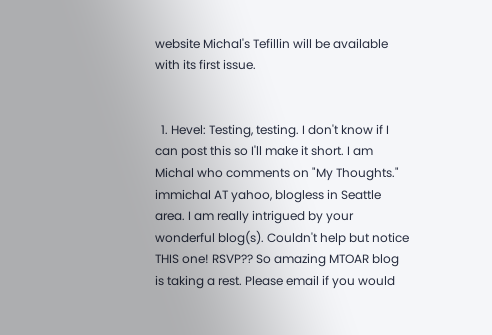website Michal's Tefillin will be available with its first issue.


  1. Hevel: Testing, testing. I don't know if I can post this so I'll make it short. I am Michal who comments on "My Thoughts." immichal AT yahoo, blogless in Seattle area. I am really intrigued by your wonderful blog(s). Couldn't help but notice THIS one! RSVP?? So amazing MTOAR blog is taking a rest. Please email if you would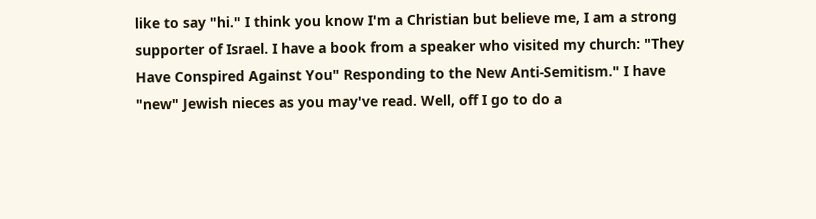like to say "hi." I think you know I'm a Christian but believe me, I am a strong supporter of Israel. I have a book from a speaker who visited my church: "They Have Conspired Against You" Responding to the New Anti-Semitism." I have "new" Jewish nieces as you may've read. Well, off I go to do a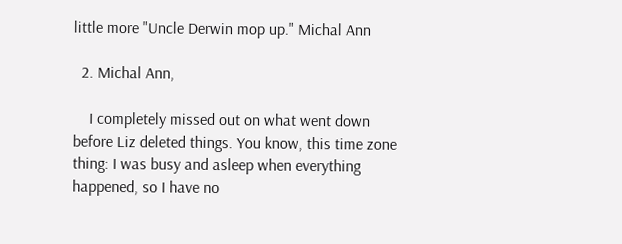little more "Uncle Derwin mop up." Michal Ann

  2. Michal Ann,

    I completely missed out on what went down before Liz deleted things. You know, this time zone thing: I was busy and asleep when everything happened, so I have no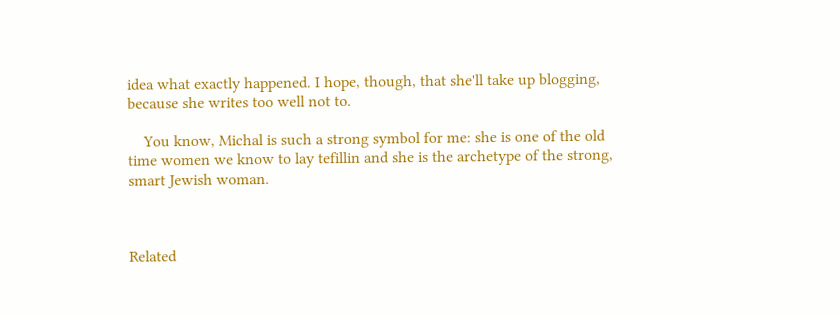idea what exactly happened. I hope, though, that she'll take up blogging, because she writes too well not to.

    You know, Michal is such a strong symbol for me: she is one of the old time women we know to lay tefillin and she is the archetype of the strong, smart Jewish woman.



Related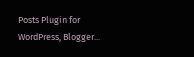Posts Plugin for WordPress, Blogger...